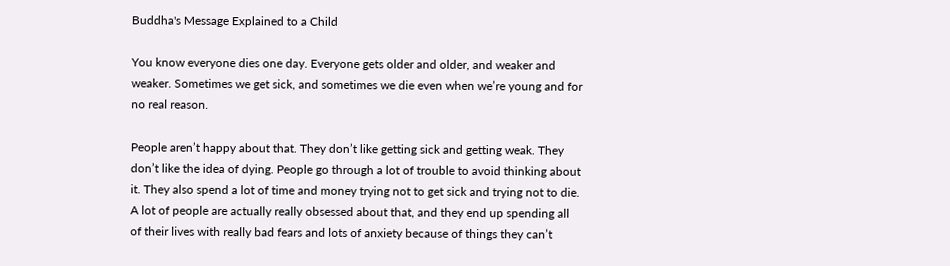Buddha's Message Explained to a Child

You know everyone dies one day. Everyone gets older and older, and weaker and weaker. Sometimes we get sick, and sometimes we die even when we’re young and for no real reason.

People aren’t happy about that. They don’t like getting sick and getting weak. They don’t like the idea of dying. People go through a lot of trouble to avoid thinking about it. They also spend a lot of time and money trying not to get sick and trying not to die. A lot of people are actually really obsessed about that, and they end up spending all of their lives with really bad fears and lots of anxiety because of things they can’t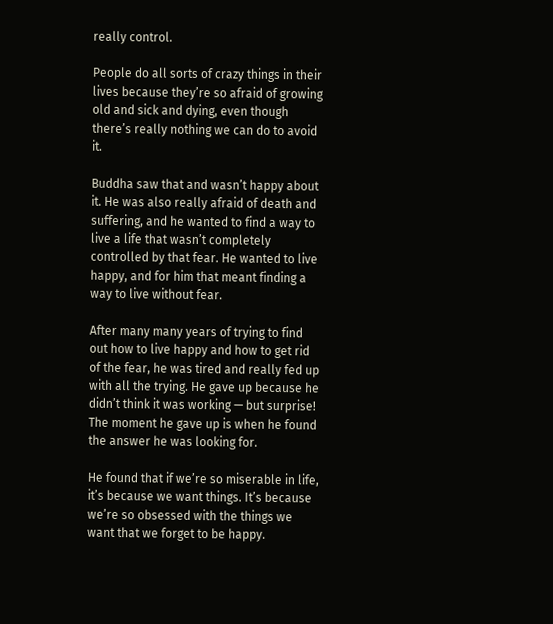really control.

People do all sorts of crazy things in their lives because they’re so afraid of growing old and sick and dying, even though there’s really nothing we can do to avoid it.

Buddha saw that and wasn’t happy about it. He was also really afraid of death and suffering, and he wanted to find a way to live a life that wasn’t completely controlled by that fear. He wanted to live happy, and for him that meant finding a way to live without fear.

After many many years of trying to find out how to live happy and how to get rid of the fear, he was tired and really fed up with all the trying. He gave up because he didn’t think it was working — but surprise! The moment he gave up is when he found the answer he was looking for.

He found that if we’re so miserable in life, it’s because we want things. It’s because we’re so obsessed with the things we want that we forget to be happy.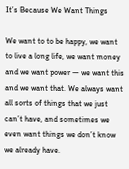It’s Because We Want Things

We want to to be happy, we want to live a long life, we want money and we want power — we want this and we want that. We always want all sorts of things that we just can’t have, and sometimes we even want things we don’t know we already have.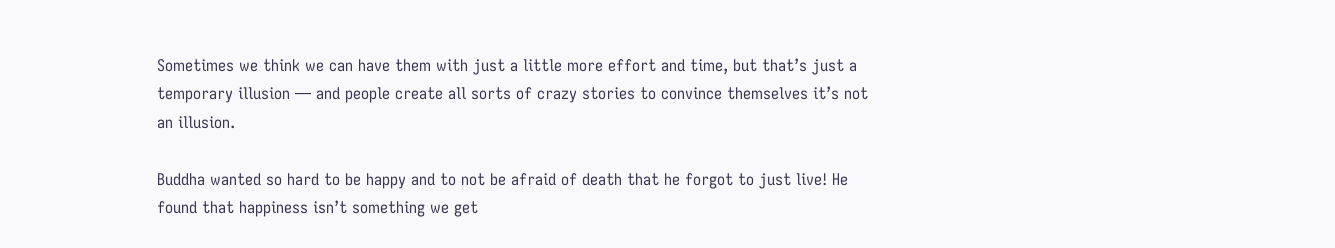Sometimes we think we can have them with just a little more effort and time, but that’s just a temporary illusion — and people create all sorts of crazy stories to convince themselves it’s not an illusion.

Buddha wanted so hard to be happy and to not be afraid of death that he forgot to just live! He found that happiness isn’t something we get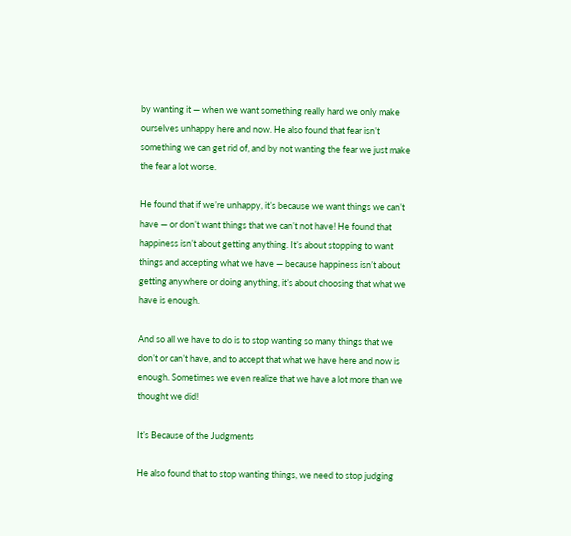by wanting it — when we want something really hard we only make ourselves unhappy here and now. He also found that fear isn’t something we can get rid of, and by not wanting the fear we just make the fear a lot worse.

He found that if we’re unhappy, it’s because we want things we can’t have — or don’t want things that we can’t not have! He found that happiness isn’t about getting anything. It’s about stopping to want things and accepting what we have — because happiness isn’t about getting anywhere or doing anything, it’s about choosing that what we have is enough.

And so all we have to do is to stop wanting so many things that we don’t or can’t have, and to accept that what we have here and now is enough. Sometimes we even realize that we have a lot more than we thought we did!

It’s Because of the Judgments

He also found that to stop wanting things, we need to stop judging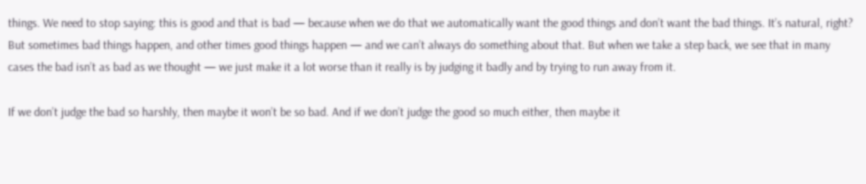things. We need to stop saying: this is good and that is bad — because when we do that we automatically want the good things and don’t want the bad things. It’s natural, right? But sometimes bad things happen, and other times good things happen — and we can’t always do something about that. But when we take a step back, we see that in many cases the bad isn’t as bad as we thought — we just make it a lot worse than it really is by judging it badly and by trying to run away from it.

If we don’t judge the bad so harshly, then maybe it won’t be so bad. And if we don’t judge the good so much either, then maybe it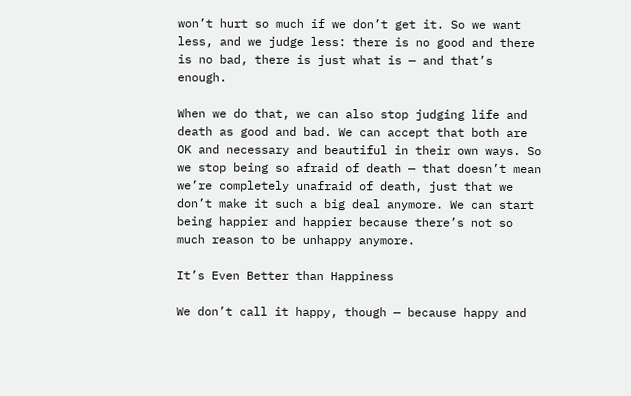won’t hurt so much if we don’t get it. So we want less, and we judge less: there is no good and there is no bad, there is just what is — and that’s enough.

When we do that, we can also stop judging life and death as good and bad. We can accept that both are OK and necessary and beautiful in their own ways. So we stop being so afraid of death — that doesn’t mean we’re completely unafraid of death, just that we don’t make it such a big deal anymore. We can start being happier and happier because there’s not so much reason to be unhappy anymore.

It’s Even Better than Happiness

We don’t call it happy, though — because happy and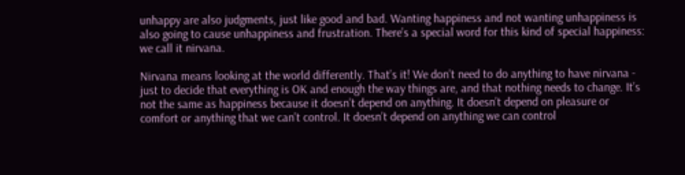unhappy are also judgments, just like good and bad. Wanting happiness and not wanting unhappiness is also going to cause unhappiness and frustration. There’s a special word for this kind of special happiness: we call it nirvana.

Nirvana means looking at the world differently. That’s it! We don’t need to do anything to have nirvana - just to decide that everything is OK and enough the way things are, and that nothing needs to change. It’s not the same as happiness because it doesn’t depend on anything. It doesn’t depend on pleasure or comfort or anything that we can’t control. It doesn’t depend on anything we can control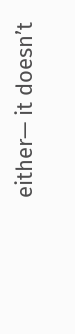either— it doesn’t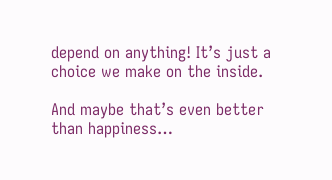depend on anything! It’s just a choice we make on the inside.

And maybe that’s even better than happiness…